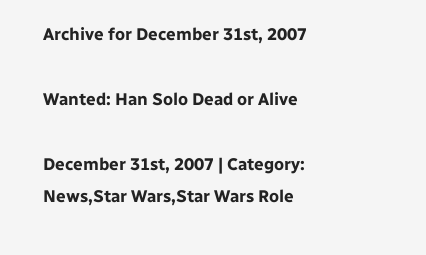Archive for December 31st, 2007

Wanted: Han Solo Dead or Alive

December 31st, 2007 | Category: News,Star Wars,Star Wars Role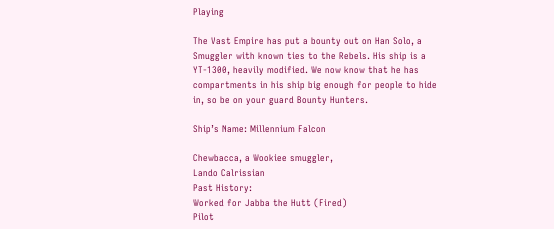Playing

The Vast Empire has put a bounty out on Han Solo, a Smuggler with known ties to the Rebels. His ship is a YT-1300, heavily modified. We now know that he has compartments in his ship big enough for people to hide in, so be on your guard Bounty Hunters.

Ship’s Name: Millennium Falcon

Chewbacca, a Wookiee smuggler,
Lando Calrissian
Past History:
Worked for Jabba the Hutt (Fired)
Pilot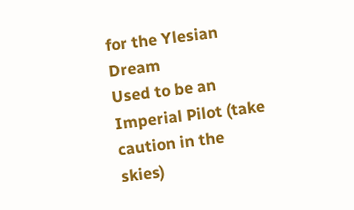for the Ylesian Dream
Used to be an Imperial Pilot (take caution in the skies)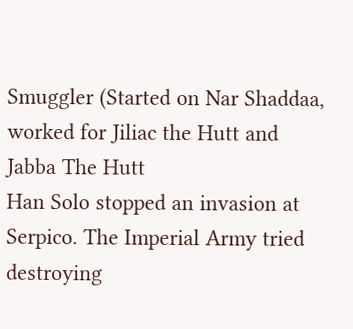Smuggler (Started on Nar Shaddaa, worked for Jiliac the Hutt and Jabba The Hutt
Han Solo stopped an invasion at Serpico. The Imperial Army tried destroying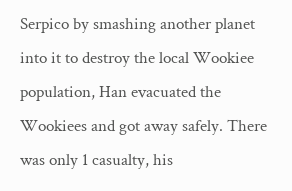Serpico by smashing another planet into it to destroy the local Wookiee population, Han evacuated the Wookiees and got away safely. There was only 1 casualty, his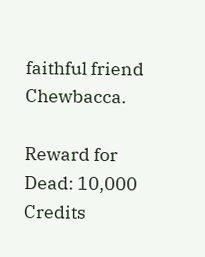faithful friend Chewbacca.

Reward for Dead: 10,000 Credits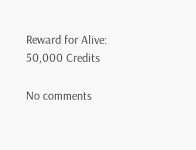Reward for Alive: 50,000 Credits

No comments